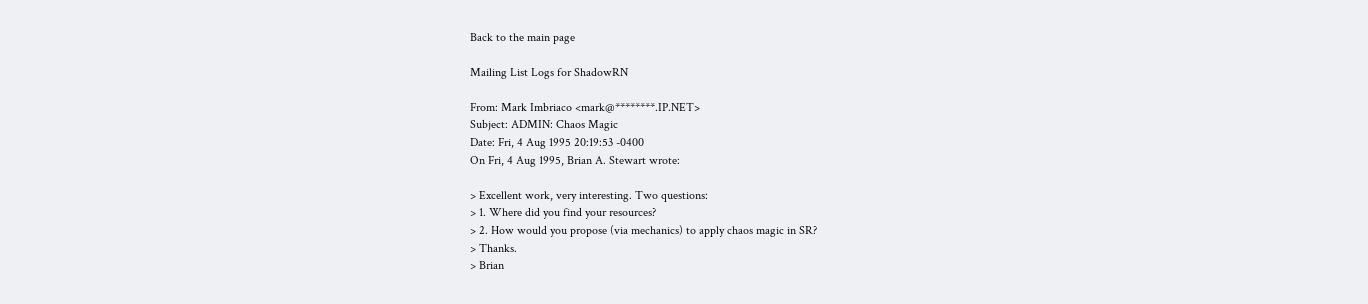Back to the main page

Mailing List Logs for ShadowRN

From: Mark Imbriaco <mark@********.IP.NET>
Subject: ADMIN: Chaos Magic
Date: Fri, 4 Aug 1995 20:19:53 -0400
On Fri, 4 Aug 1995, Brian A. Stewart wrote:

> Excellent work, very interesting. Two questions:
> 1. Where did you find your resources?
> 2. How would you propose (via mechanics) to apply chaos magic in SR?
> Thanks.
> Brian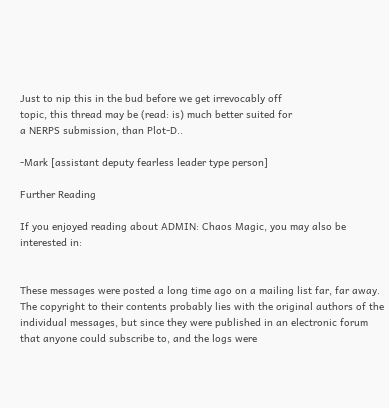Just to nip this in the bud before we get irrevocably off
topic, this thread may be (read: is) much better suited for
a NERPS submission, than Plot-D..

-Mark [assistant deputy fearless leader type person]

Further Reading

If you enjoyed reading about ADMIN: Chaos Magic, you may also be interested in:


These messages were posted a long time ago on a mailing list far, far away. The copyright to their contents probably lies with the original authors of the individual messages, but since they were published in an electronic forum that anyone could subscribe to, and the logs were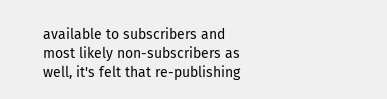available to subscribers and most likely non-subscribers as well, it's felt that re-publishing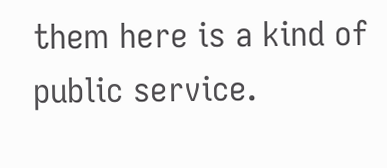them here is a kind of public service.